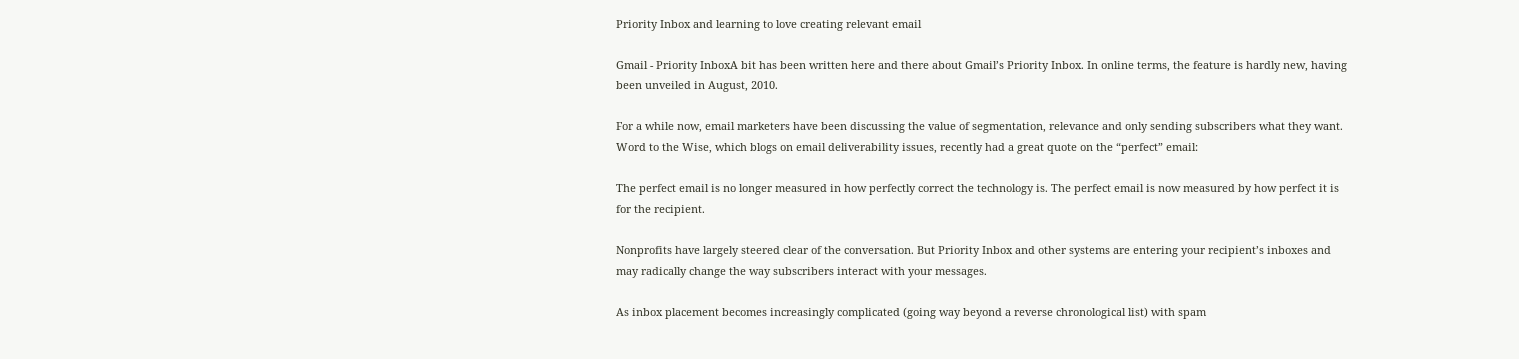Priority Inbox and learning to love creating relevant email

Gmail - Priority InboxA bit has been written here and there about Gmail’s Priority Inbox. In online terms, the feature is hardly new, having been unveiled in August, 2010.

For a while now, email marketers have been discussing the value of segmentation, relevance and only sending subscribers what they want. Word to the Wise, which blogs on email deliverability issues, recently had a great quote on the “perfect” email:

The perfect email is no longer measured in how perfectly correct the technology is. The perfect email is now measured by how perfect it is for the recipient.

Nonprofits have largely steered clear of the conversation. But Priority Inbox and other systems are entering your recipient’s inboxes and may radically change the way subscribers interact with your messages.

As inbox placement becomes increasingly complicated (going way beyond a reverse chronological list) with spam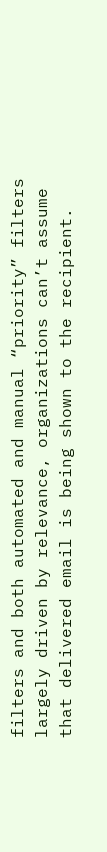filters and both automated and manual “priority” filters largely driven by relevance, organizations can’t assume that delivered email is being shown to the recipient.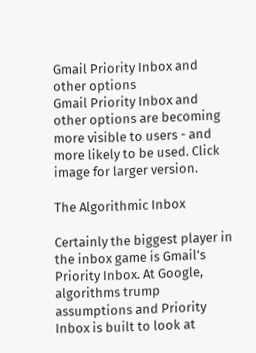Gmail Priority Inbox and other options
Gmail Priority Inbox and other options are becoming more visible to users - and more likely to be used. Click image for larger version.

The Algorithmic Inbox

Certainly the biggest player in the inbox game is Gmail’s Priority Inbox. At Google, algorithms trump assumptions and Priority Inbox is built to look at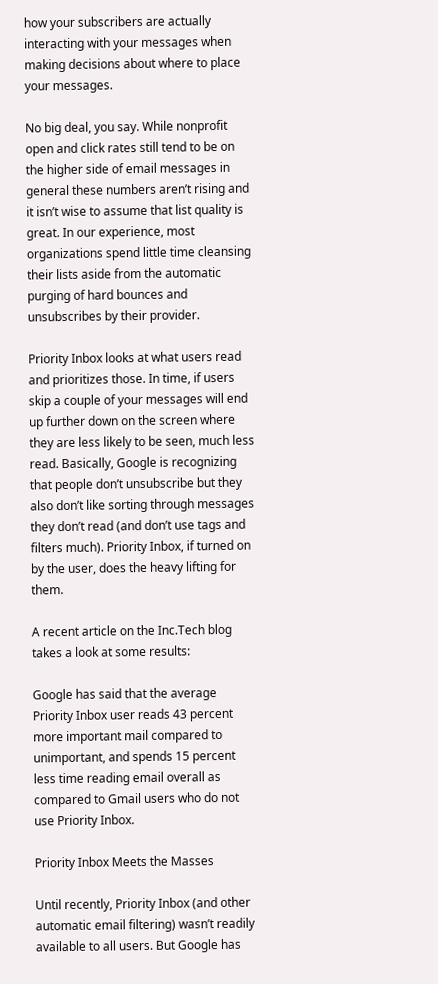how your subscribers are actually interacting with your messages when making decisions about where to place your messages.

No big deal, you say. While nonprofit open and click rates still tend to be on the higher side of email messages in general these numbers aren’t rising and it isn’t wise to assume that list quality is great. In our experience, most organizations spend little time cleansing their lists aside from the automatic purging of hard bounces and unsubscribes by their provider.

Priority Inbox looks at what users read and prioritizes those. In time, if users skip a couple of your messages will end up further down on the screen where they are less likely to be seen, much less read. Basically, Google is recognizing that people don’t unsubscribe but they also don’t like sorting through messages they don’t read (and don’t use tags and filters much). Priority Inbox, if turned on by the user, does the heavy lifting for them.

A recent article on the Inc.Tech blog takes a look at some results:

Google has said that the average Priority Inbox user reads 43 percent more important mail compared to unimportant, and spends 15 percent less time reading email overall as compared to Gmail users who do not use Priority Inbox.

Priority Inbox Meets the Masses

Until recently, Priority Inbox (and other automatic email filtering) wasn’t readily available to all users. But Google has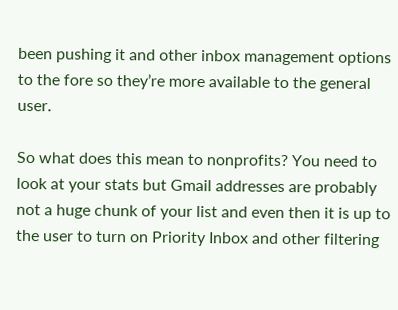been pushing it and other inbox management options to the fore so they’re more available to the general user.

So what does this mean to nonprofits? You need to look at your stats but Gmail addresses are probably not a huge chunk of your list and even then it is up to the user to turn on Priority Inbox and other filtering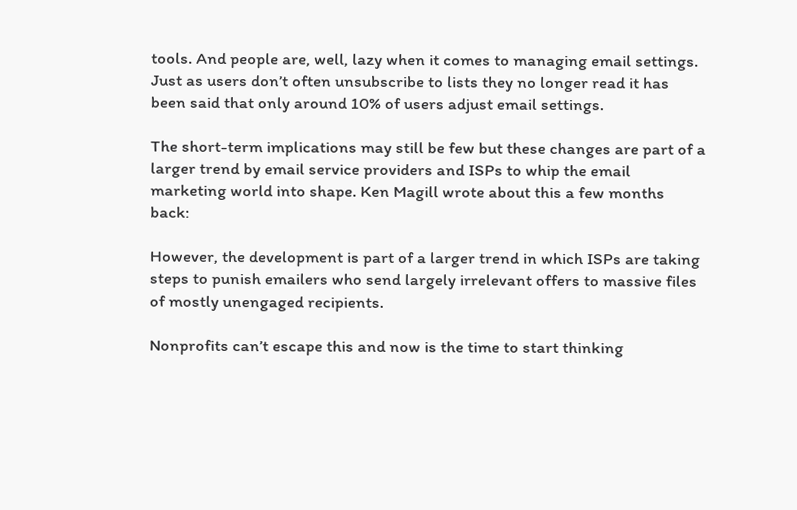tools. And people are, well, lazy when it comes to managing email settings. Just as users don’t often unsubscribe to lists they no longer read it has been said that only around 10% of users adjust email settings.

The short-term implications may still be few but these changes are part of a larger trend by email service providers and ISPs to whip the email marketing world into shape. Ken Magill wrote about this a few months back:

However, the development is part of a larger trend in which ISPs are taking steps to punish emailers who send largely irrelevant offers to massive files of mostly unengaged recipients.

Nonprofits can’t escape this and now is the time to start thinking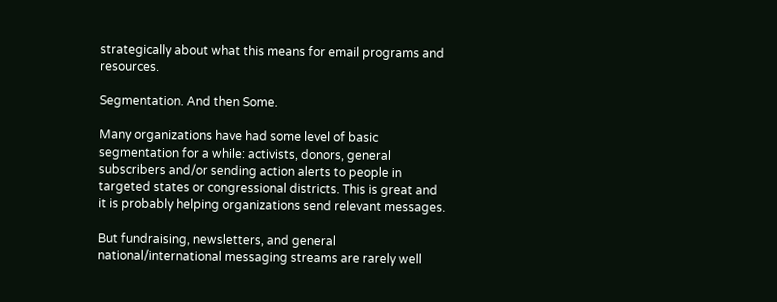strategically about what this means for email programs and resources.

Segmentation. And then Some.

Many organizations have had some level of basic segmentation for a while: activists, donors, general subscribers and/or sending action alerts to people in targeted states or congressional districts. This is great and it is probably helping organizations send relevant messages.

But fundraising, newsletters, and general national/international messaging streams are rarely well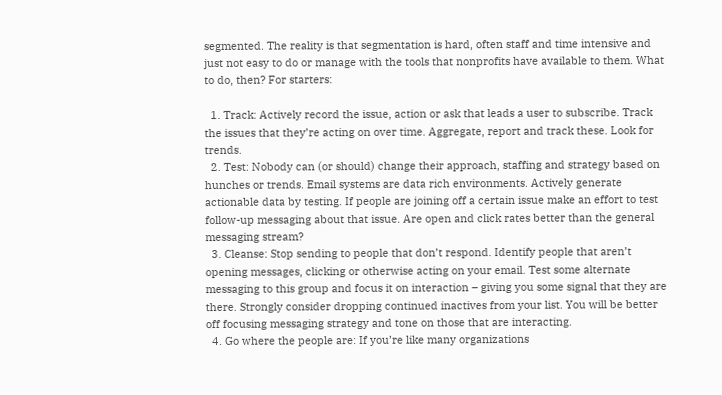segmented. The reality is that segmentation is hard, often staff and time intensive and just not easy to do or manage with the tools that nonprofits have available to them. What to do, then? For starters:

  1. Track: Actively record the issue, action or ask that leads a user to subscribe. Track the issues that they’re acting on over time. Aggregate, report and track these. Look for trends.
  2. Test: Nobody can (or should) change their approach, staffing and strategy based on hunches or trends. Email systems are data rich environments. Actively generate actionable data by testing. If people are joining off a certain issue make an effort to test follow-up messaging about that issue. Are open and click rates better than the general messaging stream?
  3. Cleanse: Stop sending to people that don’t respond. Identify people that aren’t opening messages, clicking or otherwise acting on your email. Test some alternate messaging to this group and focus it on interaction – giving you some signal that they are there. Strongly consider dropping continued inactives from your list. You will be better off focusing messaging strategy and tone on those that are interacting.
  4. Go where the people are: If you’re like many organizations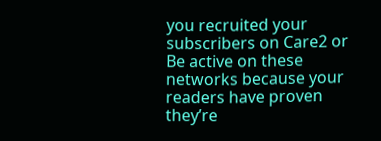you recruited your subscribers on Care2 or Be active on these networks because your readers have proven they’re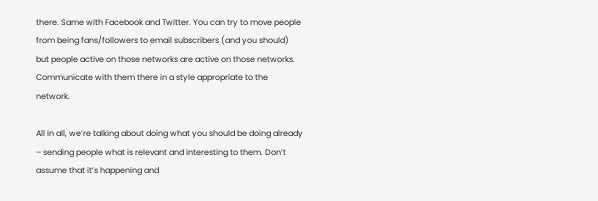there. Same with Facebook and Twitter. You can try to move people from being fans/followers to email subscribers (and you should) but people active on those networks are active on those networks. Communicate with them there in a style appropriate to the network.

All in all, we’re talking about doing what you should be doing already – sending people what is relevant and interesting to them. Don’t assume that it’s happening and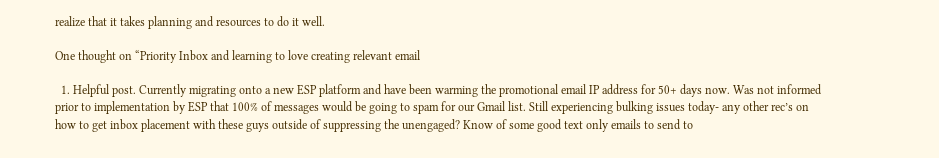realize that it takes planning and resources to do it well.

One thought on “Priority Inbox and learning to love creating relevant email

  1. Helpful post. Currently migrating onto a new ESP platform and have been warming the promotional email IP address for 50+ days now. Was not informed prior to implementation by ESP that 100% of messages would be going to spam for our Gmail list. Still experiencing bulking issues today- any other rec’s on how to get inbox placement with these guys outside of suppressing the unengaged? Know of some good text only emails to send to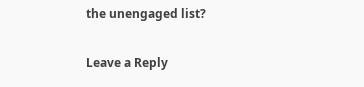the unengaged list?

Leave a Reply